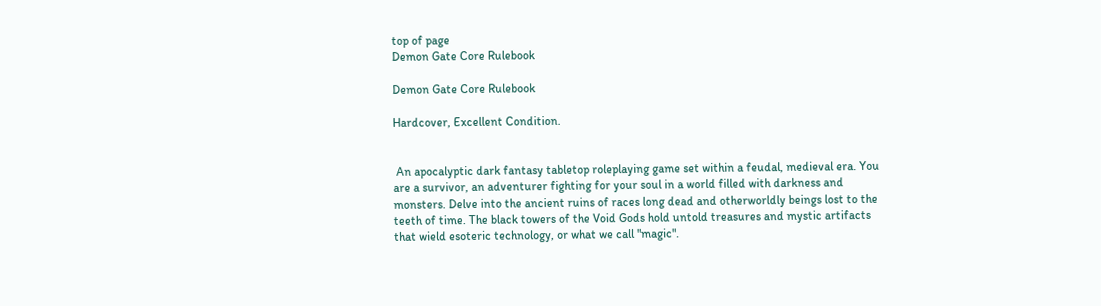top of page
Demon Gate Core Rulebook

Demon Gate Core Rulebook

Hardcover, Excellent Condition.


 An apocalyptic dark fantasy tabletop roleplaying game set within a feudal, medieval era. You are a survivor, an adventurer fighting for your soul in a world filled with darkness and monsters. Delve into the ancient ruins of races long dead and otherworldly beings lost to the teeth of time. The black towers of the Void Gods hold untold treasures and mystic artifacts that wield esoteric technology, or what we call "magic".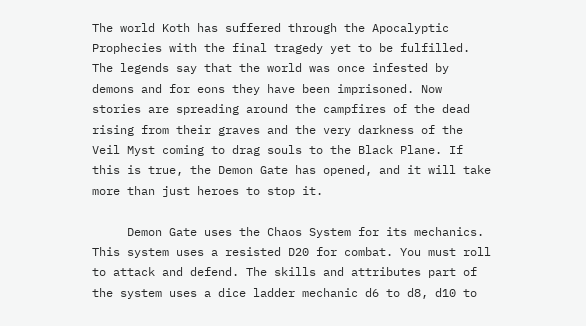The world Koth has suffered through the Apocalyptic Prophecies with the final tragedy yet to be fulfilled. The legends say that the world was once infested by demons and for eons they have been imprisoned. Now stories are spreading around the campfires of the dead rising from their graves and the very darkness of the Veil Myst coming to drag souls to the Black Plane. If this is true, the Demon Gate has opened, and it will take more than just heroes to stop it.

     Demon Gate uses the Chaos System for its mechanics. This system uses a resisted D20 for combat. You must roll to attack and defend. The skills and attributes part of the system uses a dice ladder mechanic d6 to d8, d10 to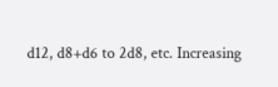d12, d8+d6 to 2d8, etc. Increasing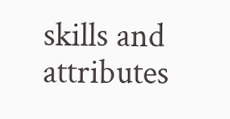skills and attributes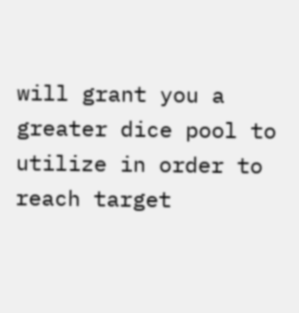will grant you a greater dice pool to utilize in order to reach target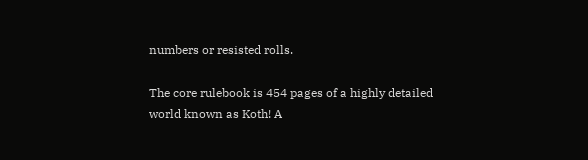numbers or resisted rolls.

The core rulebook is 454 pages of a highly detailed world known as Koth! A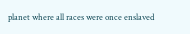planet where all races were once enslaved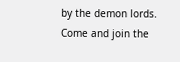by the demon lords. Come and join the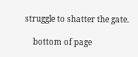struggle to shatter the gate.

    bottom of page